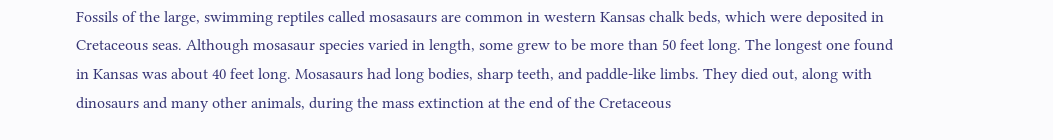Fossils of the large, swimming reptiles called mosasaurs are common in western Kansas chalk beds, which were deposited in Cretaceous seas. Although mosasaur species varied in length, some grew to be more than 50 feet long. The longest one found in Kansas was about 40 feet long. Mosasaurs had long bodies, sharp teeth, and paddle-like limbs. They died out, along with dinosaurs and many other animals, during the mass extinction at the end of the Cretaceous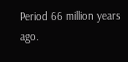Period 66 million years ago.